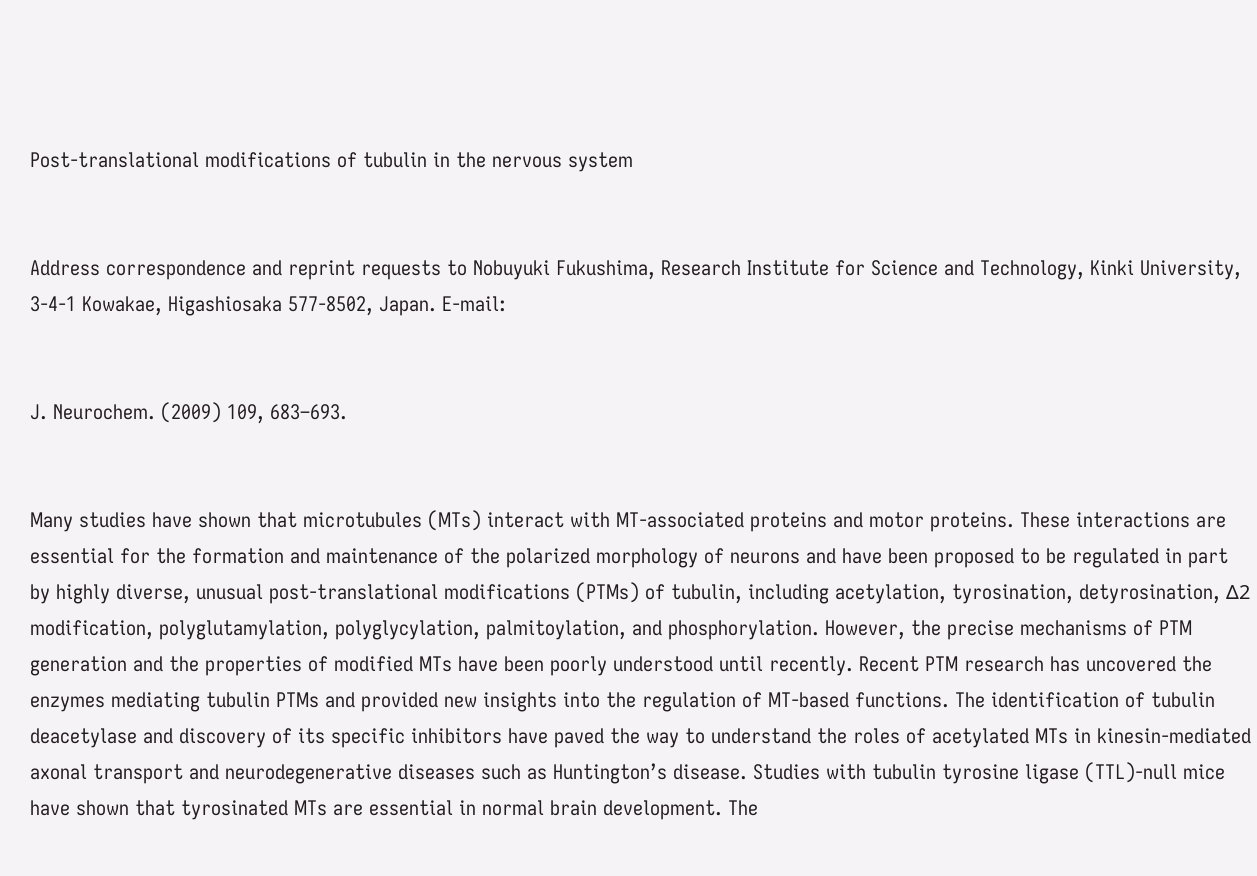Post-translational modifications of tubulin in the nervous system


Address correspondence and reprint requests to Nobuyuki Fukushima, Research Institute for Science and Technology, Kinki University, 3-4-1 Kowakae, Higashiosaka 577-8502, Japan. E-mail:


J. Neurochem. (2009) 109, 683–693.


Many studies have shown that microtubules (MTs) interact with MT-associated proteins and motor proteins. These interactions are essential for the formation and maintenance of the polarized morphology of neurons and have been proposed to be regulated in part by highly diverse, unusual post-translational modifications (PTMs) of tubulin, including acetylation, tyrosination, detyrosination, Δ2 modification, polyglutamylation, polyglycylation, palmitoylation, and phosphorylation. However, the precise mechanisms of PTM generation and the properties of modified MTs have been poorly understood until recently. Recent PTM research has uncovered the enzymes mediating tubulin PTMs and provided new insights into the regulation of MT-based functions. The identification of tubulin deacetylase and discovery of its specific inhibitors have paved the way to understand the roles of acetylated MTs in kinesin-mediated axonal transport and neurodegenerative diseases such as Huntington’s disease. Studies with tubulin tyrosine ligase (TTL)-null mice have shown that tyrosinated MTs are essential in normal brain development. The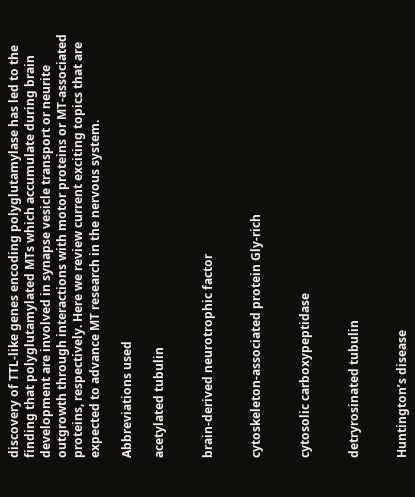discovery of TTL-like genes encoding polyglutamylase has led to the finding that polyglutamylated MTs which accumulate during brain development are involved in synapse vesicle transport or neurite outgrowth through interactions with motor proteins or MT-associated proteins, respectively. Here we review current exciting topics that are expected to advance MT research in the nervous system.

Abbreviations used

acetylated tubulin


brain-derived neurotrophic factor


cytoskeleton-associated protein Gly-rich


cytosolic carboxypeptidase


detryrosinated tubulin


Huntington’s disease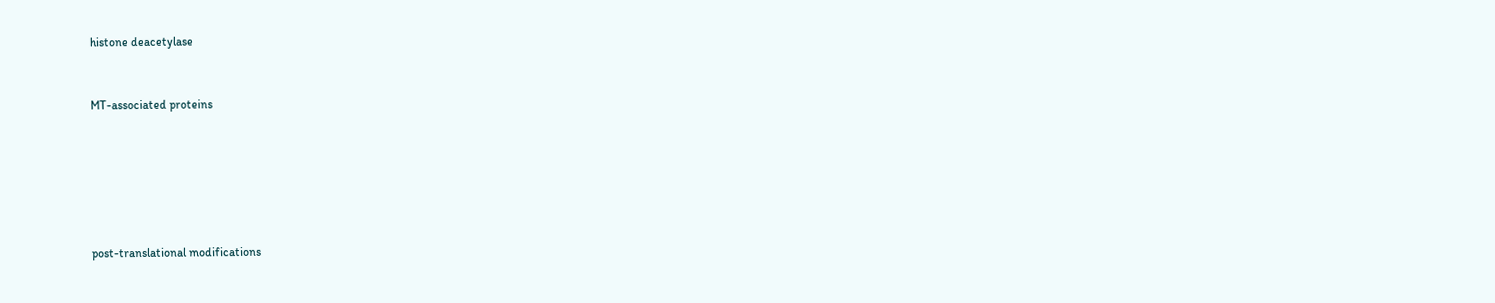histone deacetylase


MT-associated proteins






post-translational modifications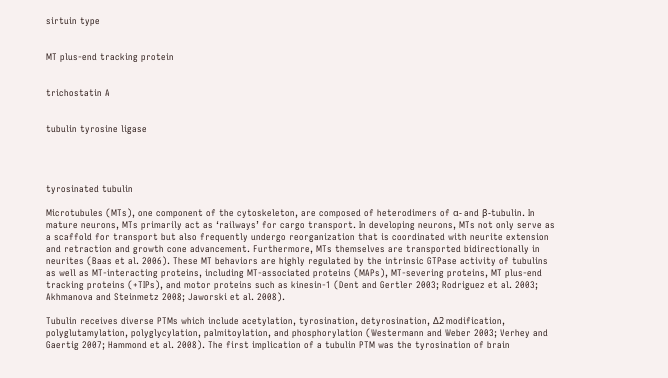sirtuin type


MT plus-end tracking protein


trichostatin A


tubulin tyrosine ligase




tyrosinated tubulin

Microtubules (MTs), one component of the cytoskeleton, are composed of heterodimers of α- and β-tubulin. In mature neurons, MTs primarily act as ‘railways’ for cargo transport. In developing neurons, MTs not only serve as a scaffold for transport but also frequently undergo reorganization that is coordinated with neurite extension and retraction and growth cone advancement. Furthermore, MTs themselves are transported bidirectionally in neurites (Baas et al. 2006). These MT behaviors are highly regulated by the intrinsic GTPase activity of tubulins as well as MT-interacting proteins, including MT-associated proteins (MAPs), MT-severing proteins, MT plus-end tracking proteins (+TIPs), and motor proteins such as kinesin-1 (Dent and Gertler 2003; Rodriguez et al. 2003; Akhmanova and Steinmetz 2008; Jaworski et al. 2008).

Tubulin receives diverse PTMs which include acetylation, tyrosination, detyrosination, Δ2 modification, polyglutamylation, polyglycylation, palmitoylation, and phosphorylation (Westermann and Weber 2003; Verhey and Gaertig 2007; Hammond et al. 2008). The first implication of a tubulin PTM was the tyrosination of brain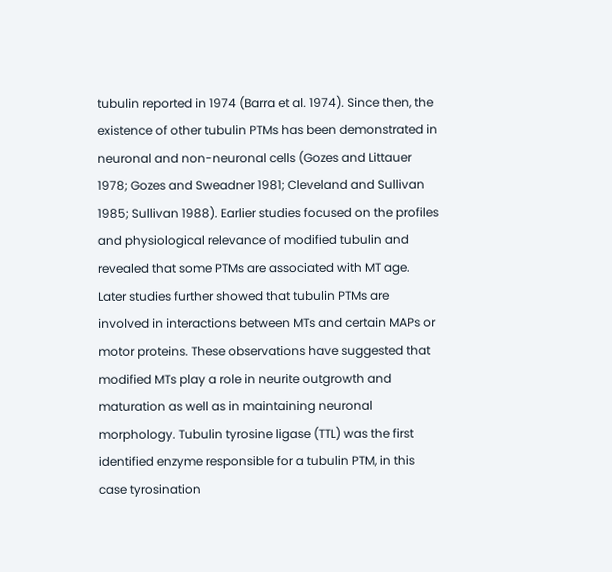tubulin reported in 1974 (Barra et al. 1974). Since then, the existence of other tubulin PTMs has been demonstrated in neuronal and non-neuronal cells (Gozes and Littauer 1978; Gozes and Sweadner 1981; Cleveland and Sullivan 1985; Sullivan 1988). Earlier studies focused on the profiles and physiological relevance of modified tubulin and revealed that some PTMs are associated with MT age. Later studies further showed that tubulin PTMs are involved in interactions between MTs and certain MAPs or motor proteins. These observations have suggested that modified MTs play a role in neurite outgrowth and maturation as well as in maintaining neuronal morphology. Tubulin tyrosine ligase (TTL) was the first identified enzyme responsible for a tubulin PTM, in this case tyrosination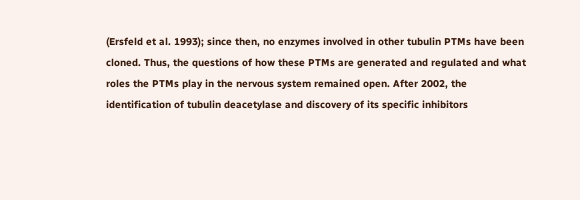(Ersfeld et al. 1993); since then, no enzymes involved in other tubulin PTMs have been cloned. Thus, the questions of how these PTMs are generated and regulated and what roles the PTMs play in the nervous system remained open. After 2002, the identification of tubulin deacetylase and discovery of its specific inhibitors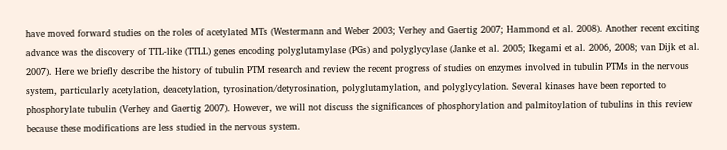have moved forward studies on the roles of acetylated MTs (Westermann and Weber 2003; Verhey and Gaertig 2007; Hammond et al. 2008). Another recent exciting advance was the discovery of TTL-like (TTLL) genes encoding polyglutamylase (PGs) and polyglycylase (Janke et al. 2005; Ikegami et al. 2006, 2008; van Dijk et al. 2007). Here we briefly describe the history of tubulin PTM research and review the recent progress of studies on enzymes involved in tubulin PTMs in the nervous system, particularly acetylation, deacetylation, tyrosination/detyrosination, polyglutamylation, and polyglycylation. Several kinases have been reported to phosphorylate tubulin (Verhey and Gaertig 2007). However, we will not discuss the significances of phosphorylation and palmitoylation of tubulins in this review because these modifications are less studied in the nervous system.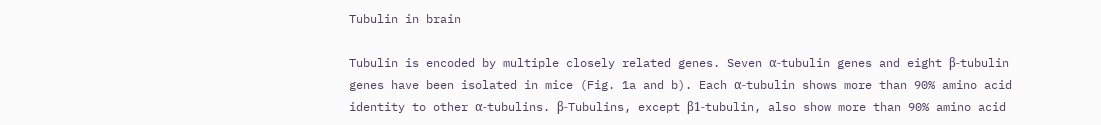Tubulin in brain

Tubulin is encoded by multiple closely related genes. Seven α-tubulin genes and eight β-tubulin genes have been isolated in mice (Fig. 1a and b). Each α-tubulin shows more than 90% amino acid identity to other α-tubulins. β-Tubulins, except β1-tubulin, also show more than 90% amino acid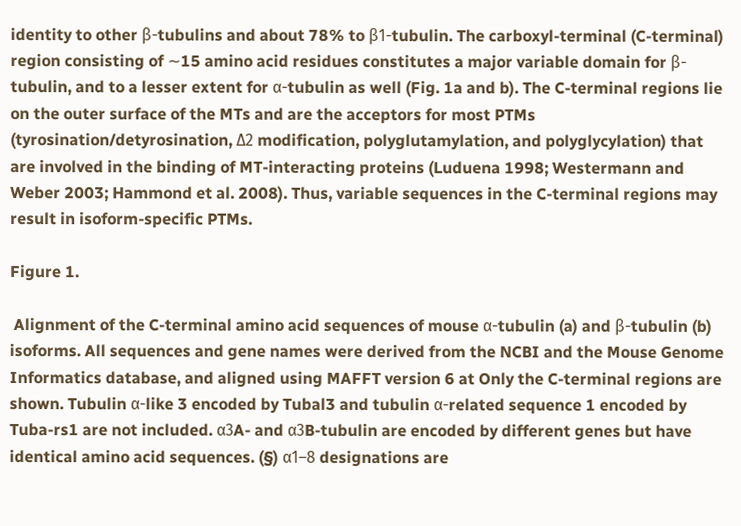identity to other β-tubulins and about 78% to β1-tubulin. The carboxyl-terminal (C-terminal) region consisting of ∼15 amino acid residues constitutes a major variable domain for β-tubulin, and to a lesser extent for α-tubulin as well (Fig. 1a and b). The C-terminal regions lie on the outer surface of the MTs and are the acceptors for most PTMs (tyrosination/detyrosination, Δ2 modification, polyglutamylation, and polyglycylation) that are involved in the binding of MT-interacting proteins (Luduena 1998; Westermann and Weber 2003; Hammond et al. 2008). Thus, variable sequences in the C-terminal regions may result in isoform-specific PTMs.

Figure 1.

 Alignment of the C-terminal amino acid sequences of mouse α-tubulin (a) and β-tubulin (b) isoforms. All sequences and gene names were derived from the NCBI and the Mouse Genome Informatics database, and aligned using MAFFT version 6 at Only the C-terminal regions are shown. Tubulin α-like 3 encoded by Tubal3 and tubulin α-related sequence 1 encoded by Tuba-rs1 are not included. α3A- and α3B-tubulin are encoded by different genes but have identical amino acid sequences. (§) α1–8 designations are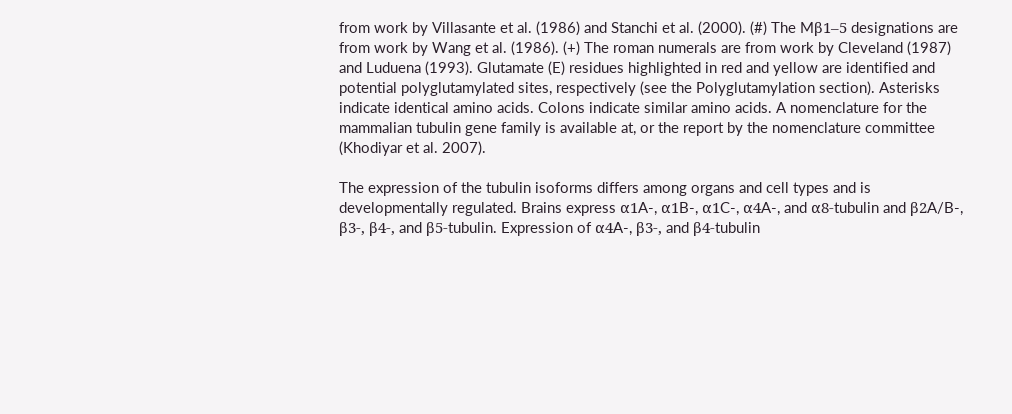from work by Villasante et al. (1986) and Stanchi et al. (2000). (#) The Mβ1–5 designations are from work by Wang et al. (1986). (+) The roman numerals are from work by Cleveland (1987) and Luduena (1993). Glutamate (E) residues highlighted in red and yellow are identified and potential polyglutamylated sites, respectively (see the Polyglutamylation section). Asterisks indicate identical amino acids. Colons indicate similar amino acids. A nomenclature for the mammalian tubulin gene family is available at, or the report by the nomenclature committee (Khodiyar et al. 2007).

The expression of the tubulin isoforms differs among organs and cell types and is developmentally regulated. Brains express α1A-, α1B-, α1C-, α4A-, and α8-tubulin and β2A/B-, β3-, β4-, and β5-tubulin. Expression of α4A-, β3-, and β4-tubulin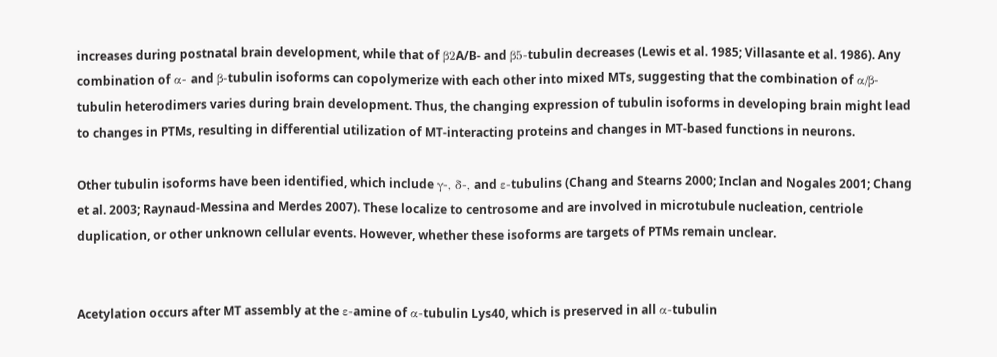increases during postnatal brain development, while that of β2A/B- and β5-tubulin decreases (Lewis et al. 1985; Villasante et al. 1986). Any combination of α- and β-tubulin isoforms can copolymerize with each other into mixed MTs, suggesting that the combination of α/β-tubulin heterodimers varies during brain development. Thus, the changing expression of tubulin isoforms in developing brain might lead to changes in PTMs, resulting in differential utilization of MT-interacting proteins and changes in MT-based functions in neurons.

Other tubulin isoforms have been identified, which include γ-, δ-, and ε-tubulins (Chang and Stearns 2000; Inclan and Nogales 2001; Chang et al. 2003; Raynaud-Messina and Merdes 2007). These localize to centrosome and are involved in microtubule nucleation, centriole duplication, or other unknown cellular events. However, whether these isoforms are targets of PTMs remain unclear.


Acetylation occurs after MT assembly at the ε-amine of α-tubulin Lys40, which is preserved in all α-tubulin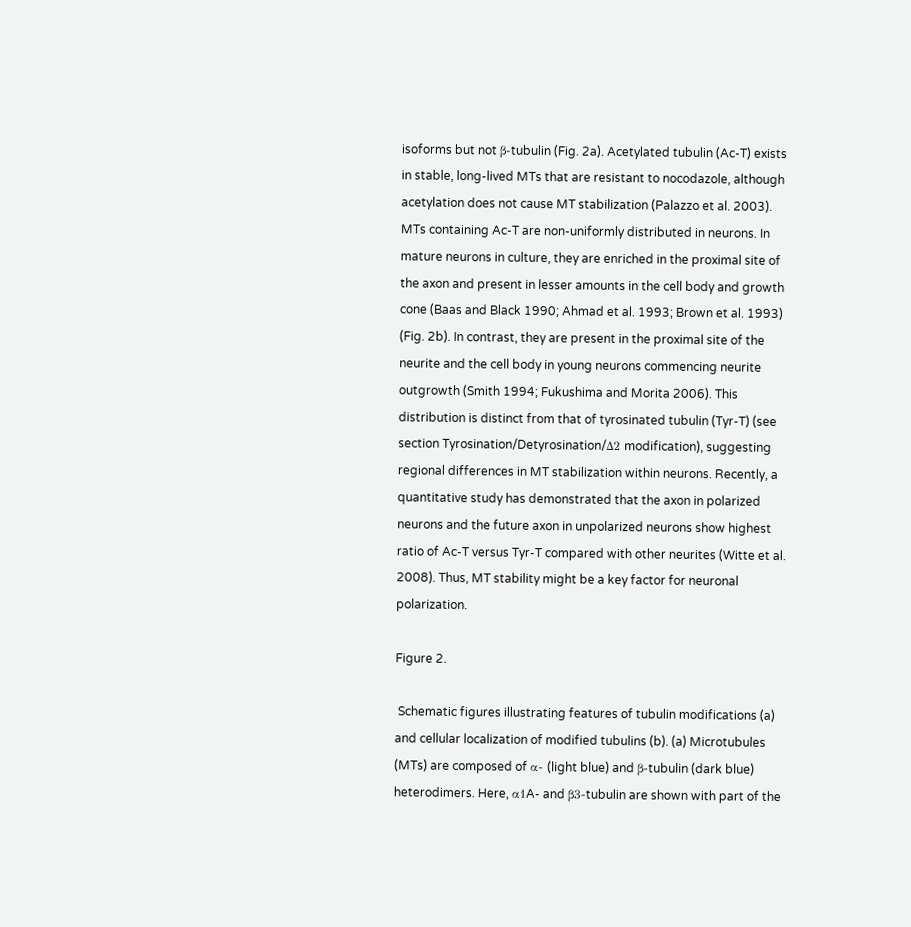isoforms but not β-tubulin (Fig. 2a). Acetylated tubulin (Ac-T) exists in stable, long-lived MTs that are resistant to nocodazole, although acetylation does not cause MT stabilization (Palazzo et al. 2003). MTs containing Ac-T are non-uniformly distributed in neurons. In mature neurons in culture, they are enriched in the proximal site of the axon and present in lesser amounts in the cell body and growth cone (Baas and Black 1990; Ahmad et al. 1993; Brown et al. 1993) (Fig. 2b). In contrast, they are present in the proximal site of the neurite and the cell body in young neurons commencing neurite outgrowth (Smith 1994; Fukushima and Morita 2006). This distribution is distinct from that of tyrosinated tubulin (Tyr-T) (see section Tyrosination/Detyrosination/Δ2 modification), suggesting regional differences in MT stabilization within neurons. Recently, a quantitative study has demonstrated that the axon in polarized neurons and the future axon in unpolarized neurons show highest ratio of Ac-T versus Tyr-T compared with other neurites (Witte et al. 2008). Thus, MT stability might be a key factor for neuronal polarization.

Figure 2.

 Schematic figures illustrating features of tubulin modifications (a) and cellular localization of modified tubulins (b). (a) Microtubules (MTs) are composed of α- (light blue) and β-tubulin (dark blue) heterodimers. Here, α1A- and β3-tubulin are shown with part of the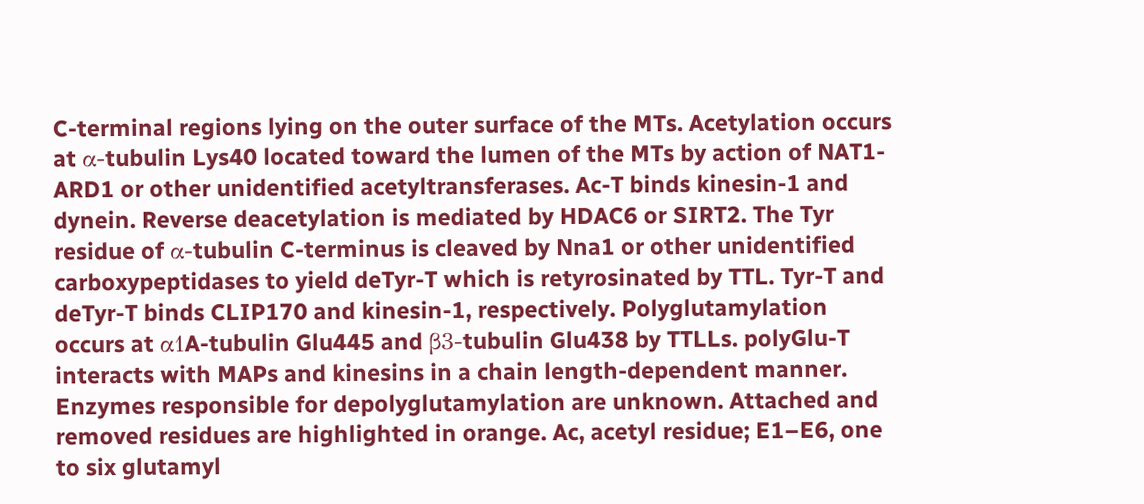C-terminal regions lying on the outer surface of the MTs. Acetylation occurs at α-tubulin Lys40 located toward the lumen of the MTs by action of NAT1-ARD1 or other unidentified acetyltransferases. Ac-T binds kinesin-1 and dynein. Reverse deacetylation is mediated by HDAC6 or SIRT2. The Tyr residue of α-tubulin C-terminus is cleaved by Nna1 or other unidentified carboxypeptidases to yield deTyr-T which is retyrosinated by TTL. Tyr-T and deTyr-T binds CLIP170 and kinesin-1, respectively. Polyglutamylation occurs at α1A-tubulin Glu445 and β3-tubulin Glu438 by TTLLs. polyGlu-T interacts with MAPs and kinesins in a chain length-dependent manner. Enzymes responsible for depolyglutamylation are unknown. Attached and removed residues are highlighted in orange. Ac, acetyl residue; E1–E6, one to six glutamyl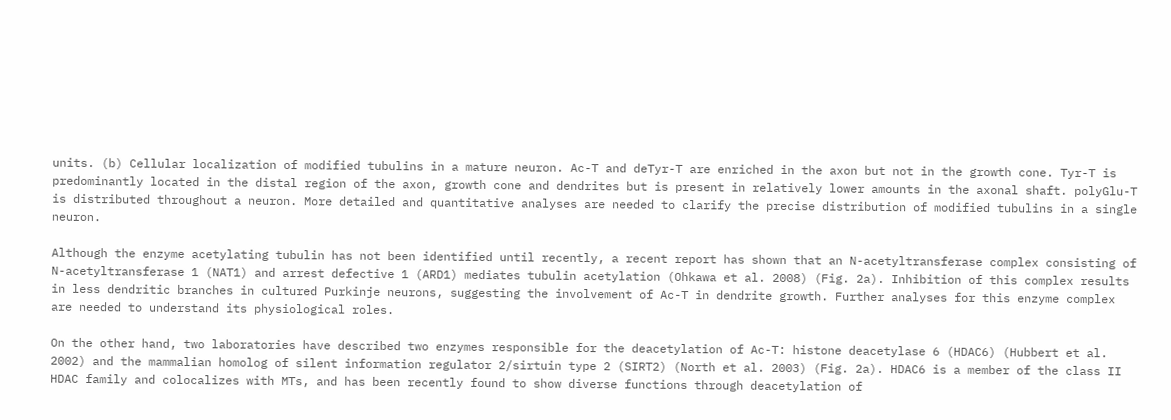units. (b) Cellular localization of modified tubulins in a mature neuron. Ac-T and deTyr-T are enriched in the axon but not in the growth cone. Tyr-T is predominantly located in the distal region of the axon, growth cone and dendrites but is present in relatively lower amounts in the axonal shaft. polyGlu-T is distributed throughout a neuron. More detailed and quantitative analyses are needed to clarify the precise distribution of modified tubulins in a single neuron.

Although the enzyme acetylating tubulin has not been identified until recently, a recent report has shown that an N-acetyltransferase complex consisting of N-acetyltransferase 1 (NAT1) and arrest defective 1 (ARD1) mediates tubulin acetylation (Ohkawa et al. 2008) (Fig. 2a). Inhibition of this complex results in less dendritic branches in cultured Purkinje neurons, suggesting the involvement of Ac-T in dendrite growth. Further analyses for this enzyme complex are needed to understand its physiological roles.

On the other hand, two laboratories have described two enzymes responsible for the deacetylation of Ac-T: histone deacetylase 6 (HDAC6) (Hubbert et al. 2002) and the mammalian homolog of silent information regulator 2/sirtuin type 2 (SIRT2) (North et al. 2003) (Fig. 2a). HDAC6 is a member of the class II HDAC family and colocalizes with MTs, and has been recently found to show diverse functions through deacetylation of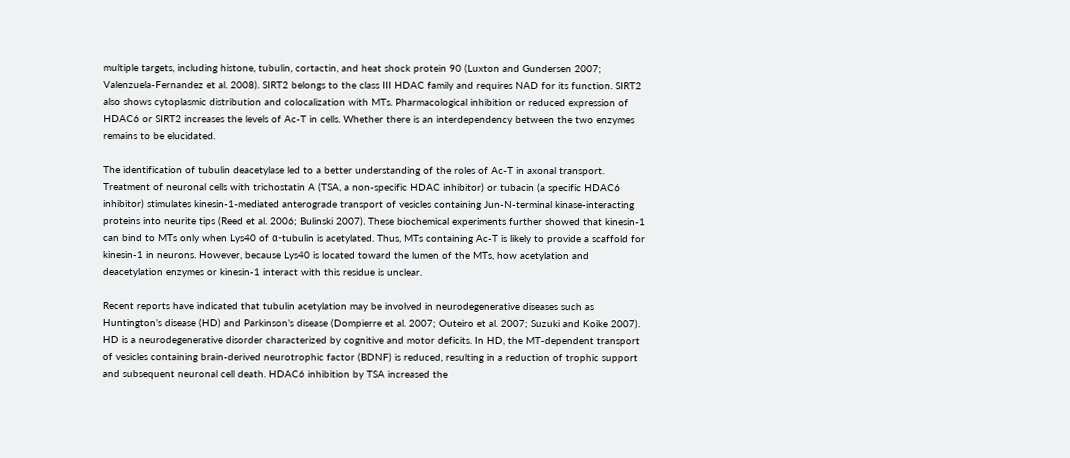multiple targets, including histone, tubulin, cortactin, and heat shock protein 90 (Luxton and Gundersen 2007; Valenzuela-Fernandez et al. 2008). SIRT2 belongs to the class III HDAC family and requires NAD for its function. SIRT2 also shows cytoplasmic distribution and colocalization with MTs. Pharmacological inhibition or reduced expression of HDAC6 or SIRT2 increases the levels of Ac-T in cells. Whether there is an interdependency between the two enzymes remains to be elucidated.

The identification of tubulin deacetylase led to a better understanding of the roles of Ac-T in axonal transport. Treatment of neuronal cells with trichostatin A (TSA, a non-specific HDAC inhibitor) or tubacin (a specific HDAC6 inhibitor) stimulates kinesin-1-mediated anterograde transport of vesicles containing Jun-N-terminal kinase-interacting proteins into neurite tips (Reed et al. 2006; Bulinski 2007). These biochemical experiments further showed that kinesin-1 can bind to MTs only when Lys40 of α-tubulin is acetylated. Thus, MTs containing Ac-T is likely to provide a scaffold for kinesin-1 in neurons. However, because Lys40 is located toward the lumen of the MTs, how acetylation and deacetylation enzymes or kinesin-1 interact with this residue is unclear.

Recent reports have indicated that tubulin acetylation may be involved in neurodegenerative diseases such as Huntington’s disease (HD) and Parkinson’s disease (Dompierre et al. 2007; Outeiro et al. 2007; Suzuki and Koike 2007). HD is a neurodegenerative disorder characterized by cognitive and motor deficits. In HD, the MT-dependent transport of vesicles containing brain-derived neurotrophic factor (BDNF) is reduced, resulting in a reduction of trophic support and subsequent neuronal cell death. HDAC6 inhibition by TSA increased the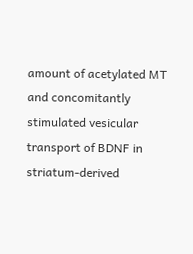amount of acetylated MT and concomitantly stimulated vesicular transport of BDNF in striatum-derived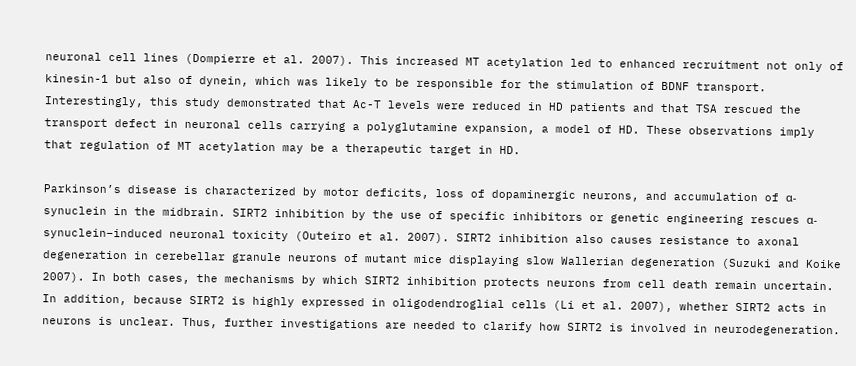neuronal cell lines (Dompierre et al. 2007). This increased MT acetylation led to enhanced recruitment not only of kinesin-1 but also of dynein, which was likely to be responsible for the stimulation of BDNF transport. Interestingly, this study demonstrated that Ac-T levels were reduced in HD patients and that TSA rescued the transport defect in neuronal cells carrying a polyglutamine expansion, a model of HD. These observations imply that regulation of MT acetylation may be a therapeutic target in HD.

Parkinson’s disease is characterized by motor deficits, loss of dopaminergic neurons, and accumulation of α-synuclein in the midbrain. SIRT2 inhibition by the use of specific inhibitors or genetic engineering rescues α-synuclein–induced neuronal toxicity (Outeiro et al. 2007). SIRT2 inhibition also causes resistance to axonal degeneration in cerebellar granule neurons of mutant mice displaying slow Wallerian degeneration (Suzuki and Koike 2007). In both cases, the mechanisms by which SIRT2 inhibition protects neurons from cell death remain uncertain. In addition, because SIRT2 is highly expressed in oligodendroglial cells (Li et al. 2007), whether SIRT2 acts in neurons is unclear. Thus, further investigations are needed to clarify how SIRT2 is involved in neurodegeneration.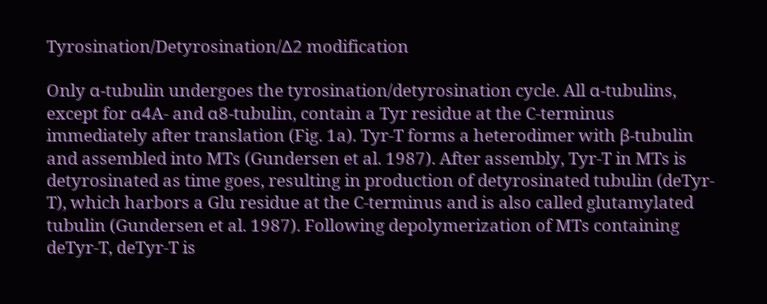Tyrosination/Detyrosination/Δ2 modification

Only α-tubulin undergoes the tyrosination/detyrosination cycle. All α-tubulins, except for α4A- and α8-tubulin, contain a Tyr residue at the C-terminus immediately after translation (Fig. 1a). Tyr-T forms a heterodimer with β-tubulin and assembled into MTs (Gundersen et al. 1987). After assembly, Tyr-T in MTs is detyrosinated as time goes, resulting in production of detyrosinated tubulin (deTyr-T), which harbors a Glu residue at the C-terminus and is also called glutamylated tubulin (Gundersen et al. 1987). Following depolymerization of MTs containing deTyr-T, deTyr-T is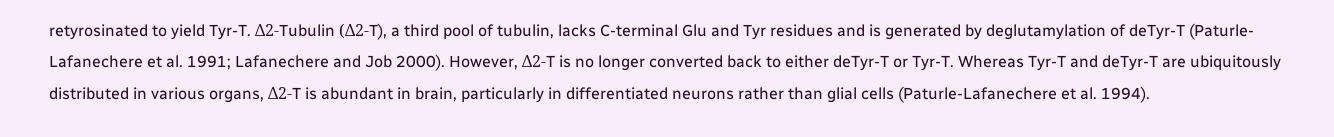retyrosinated to yield Tyr-T. Δ2-Tubulin (Δ2-T), a third pool of tubulin, lacks C-terminal Glu and Tyr residues and is generated by deglutamylation of deTyr-T (Paturle-Lafanechere et al. 1991; Lafanechere and Job 2000). However, Δ2-T is no longer converted back to either deTyr-T or Tyr-T. Whereas Tyr-T and deTyr-T are ubiquitously distributed in various organs, Δ2-T is abundant in brain, particularly in differentiated neurons rather than glial cells (Paturle-Lafanechere et al. 1994).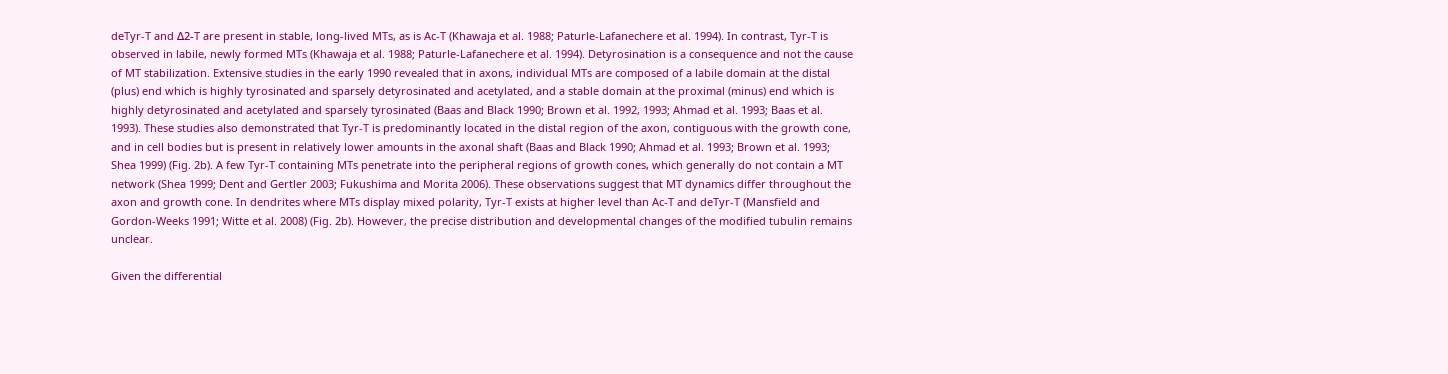deTyr-T and Δ2-T are present in stable, long-lived MTs, as is Ac-T (Khawaja et al. 1988; Paturle-Lafanechere et al. 1994). In contrast, Tyr-T is observed in labile, newly formed MTs (Khawaja et al. 1988; Paturle-Lafanechere et al. 1994). Detyrosination is a consequence and not the cause of MT stabilization. Extensive studies in the early 1990 revealed that in axons, individual MTs are composed of a labile domain at the distal (plus) end which is highly tyrosinated and sparsely detyrosinated and acetylated, and a stable domain at the proximal (minus) end which is highly detyrosinated and acetylated and sparsely tyrosinated (Baas and Black 1990; Brown et al. 1992, 1993; Ahmad et al. 1993; Baas et al. 1993). These studies also demonstrated that Tyr-T is predominantly located in the distal region of the axon, contiguous with the growth cone, and in cell bodies but is present in relatively lower amounts in the axonal shaft (Baas and Black 1990; Ahmad et al. 1993; Brown et al. 1993; Shea 1999) (Fig. 2b). A few Tyr-T containing MTs penetrate into the peripheral regions of growth cones, which generally do not contain a MT network (Shea 1999; Dent and Gertler 2003; Fukushima and Morita 2006). These observations suggest that MT dynamics differ throughout the axon and growth cone. In dendrites where MTs display mixed polarity, Tyr-T exists at higher level than Ac-T and deTyr-T (Mansfield and Gordon-Weeks 1991; Witte et al. 2008) (Fig. 2b). However, the precise distribution and developmental changes of the modified tubulin remains unclear.

Given the differential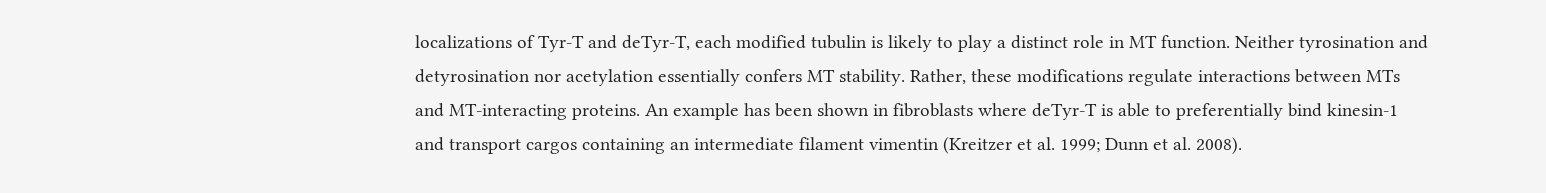localizations of Tyr-T and deTyr-T, each modified tubulin is likely to play a distinct role in MT function. Neither tyrosination and detyrosination nor acetylation essentially confers MT stability. Rather, these modifications regulate interactions between MTs and MT-interacting proteins. An example has been shown in fibroblasts where deTyr-T is able to preferentially bind kinesin-1 and transport cargos containing an intermediate filament vimentin (Kreitzer et al. 1999; Dunn et al. 2008).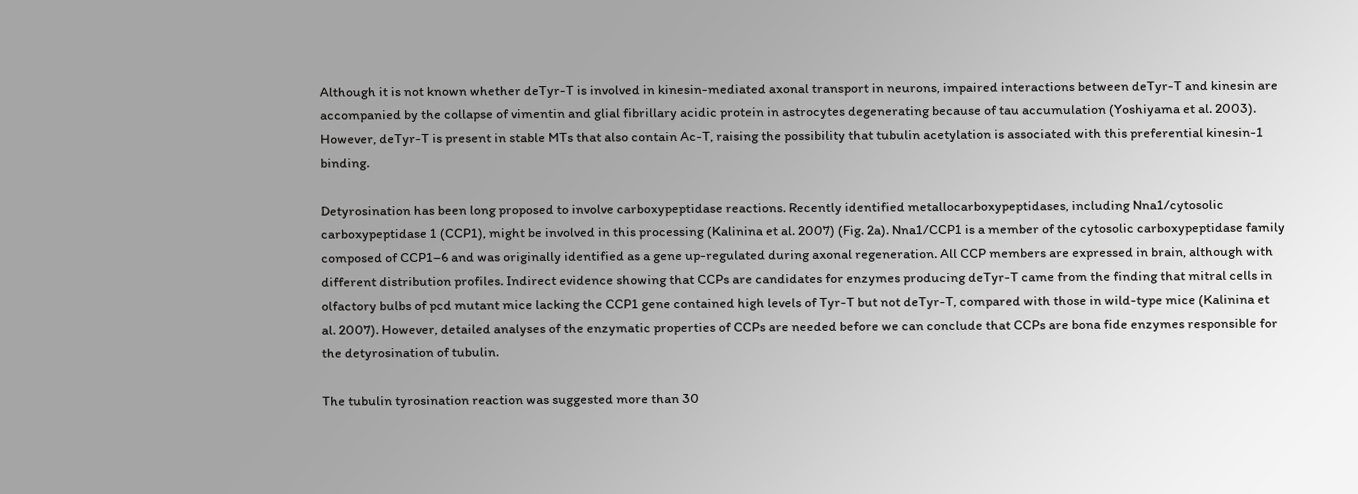Although it is not known whether deTyr-T is involved in kinesin-mediated axonal transport in neurons, impaired interactions between deTyr-T and kinesin are accompanied by the collapse of vimentin and glial fibrillary acidic protein in astrocytes degenerating because of tau accumulation (Yoshiyama et al. 2003). However, deTyr-T is present in stable MTs that also contain Ac-T, raising the possibility that tubulin acetylation is associated with this preferential kinesin-1 binding.

Detyrosination has been long proposed to involve carboxypeptidase reactions. Recently identified metallocarboxypeptidases, including Nna1/cytosolic carboxypeptidase 1 (CCP1), might be involved in this processing (Kalinina et al. 2007) (Fig. 2a). Nna1/CCP1 is a member of the cytosolic carboxypeptidase family composed of CCP1–6 and was originally identified as a gene up-regulated during axonal regeneration. All CCP members are expressed in brain, although with different distribution profiles. Indirect evidence showing that CCPs are candidates for enzymes producing deTyr-T came from the finding that mitral cells in olfactory bulbs of pcd mutant mice lacking the CCP1 gene contained high levels of Tyr-T but not deTyr-T, compared with those in wild-type mice (Kalinina et al. 2007). However, detailed analyses of the enzymatic properties of CCPs are needed before we can conclude that CCPs are bona fide enzymes responsible for the detyrosination of tubulin.

The tubulin tyrosination reaction was suggested more than 30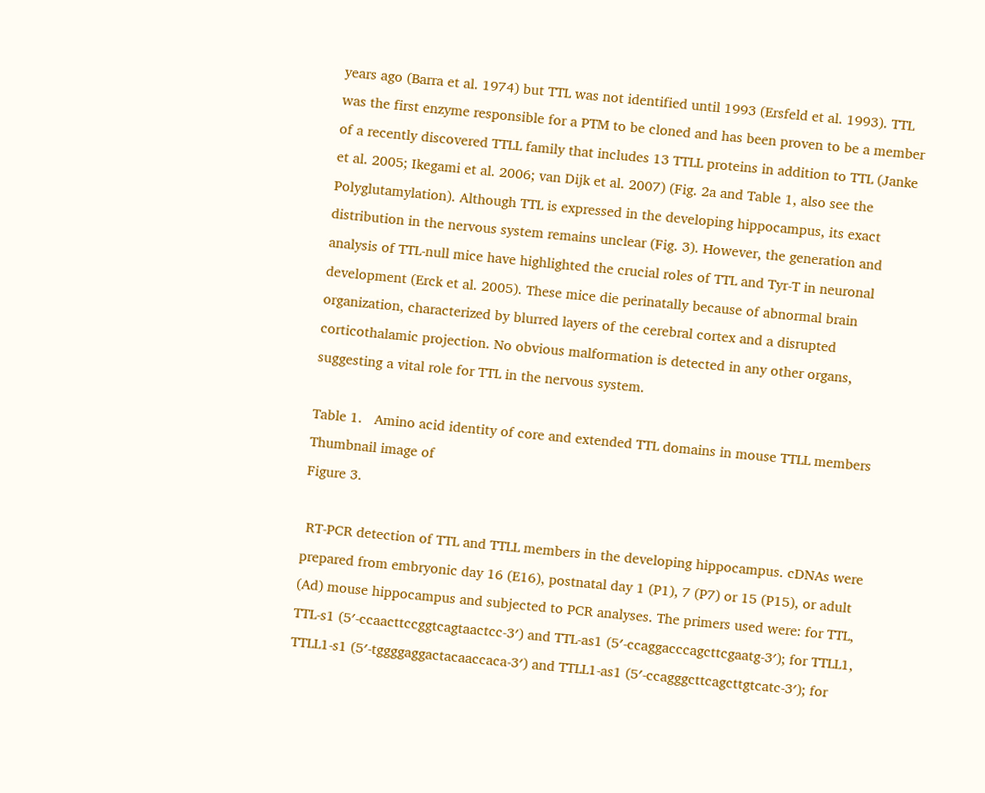years ago (Barra et al. 1974) but TTL was not identified until 1993 (Ersfeld et al. 1993). TTL was the first enzyme responsible for a PTM to be cloned and has been proven to be a member of a recently discovered TTLL family that includes 13 TTLL proteins in addition to TTL (Janke et al. 2005; Ikegami et al. 2006; van Dijk et al. 2007) (Fig. 2a and Table 1, also see the Polyglutamylation). Although TTL is expressed in the developing hippocampus, its exact distribution in the nervous system remains unclear (Fig. 3). However, the generation and analysis of TTL-null mice have highlighted the crucial roles of TTL and Tyr-T in neuronal development (Erck et al. 2005). These mice die perinatally because of abnormal brain organization, characterized by blurred layers of the cerebral cortex and a disrupted corticothalamic projection. No obvious malformation is detected in any other organs, suggesting a vital role for TTL in the nervous system.

Table 1.   Amino acid identity of core and extended TTL domains in mouse TTLL members Thumbnail image of
Figure 3.

 RT-PCR detection of TTL and TTLL members in the developing hippocampus. cDNAs were prepared from embryonic day 16 (E16), postnatal day 1 (P1), 7 (P7) or 15 (P15), or adult (Ad) mouse hippocampus and subjected to PCR analyses. The primers used were: for TTL, TTL-s1 (5′-ccaacttccggtcagtaactcc-3′) and TTL-as1 (5′-ccaggacccagcttcgaatg-3′); for TTLL1, TTLL1-s1 (5′-tggggaggactacaaccaca-3′) and TTLL1-as1 (5′-ccagggcttcagcttgtcatc-3′); for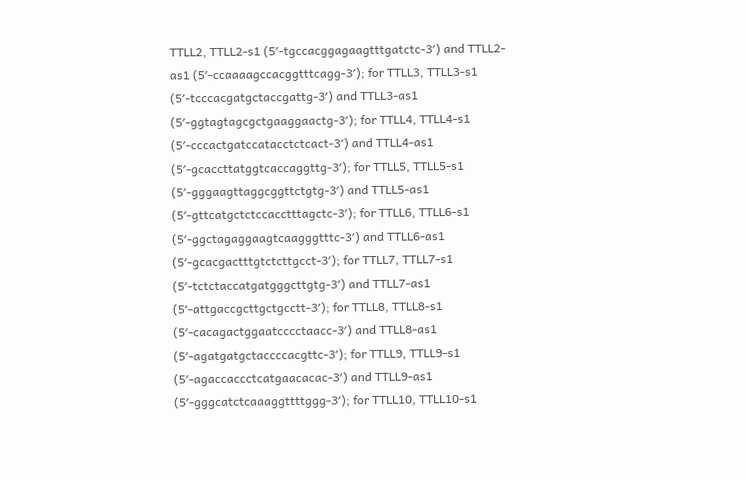TTLL2, TTLL2-s1 (5′-tgccacggagaagtttgatctc-3′) and TTLL2-as1 (5′-ccaaaagccacggtttcagg-3′); for TTLL3, TTLL3-s1 (5′-tcccacgatgctaccgattg-3′) and TTLL3-as1 (5′-ggtagtagcgctgaaggaactg-3′); for TTLL4, TTLL4-s1 (5′-cccactgatccatacctctcact-3′) and TTLL4-as1 (5′-gcaccttatggtcaccaggttg-3′); for TTLL5, TTLL5-s1 (5′-gggaagttaggcggttctgtg-3′) and TTLL5-as1 (5′-gttcatgctctccacctttagctc-3′); for TTLL6, TTLL6-s1 (5′-ggctagaggaagtcaagggtttc-3′) and TTLL6-as1 (5′-gcacgactttgtctcttgcct-3′); for TTLL7, TTLL7-s1 (5′-tctctaccatgatgggcttgtg-3′) and TTLL7-as1 (5′-attgaccgcttgctgcctt-3′); for TTLL8, TTLL8-s1 (5′-cacagactggaatcccctaacc-3′) and TTLL8-as1 (5′-agatgatgctaccccacgttc-3′); for TTLL9, TTLL9-s1 (5′-agaccaccctcatgaacacac-3′) and TTLL9-as1 (5′-gggcatctcaaaggttttggg-3′); for TTLL10, TTLL10-s1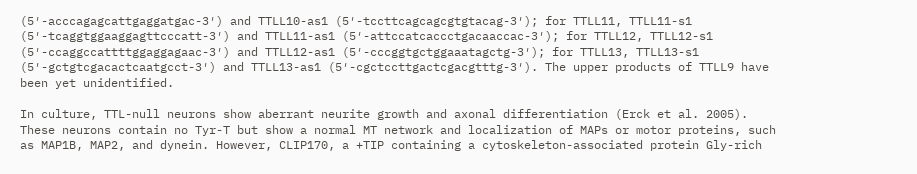(5′-acccagagcattgaggatgac-3′) and TTLL10-as1 (5′-tccttcagcagcgtgtacag-3′); for TTLL11, TTLL11-s1 (5′-tcaggtggaaggagttcccatt-3′) and TTLL11-as1 (5′-attccatcaccctgacaaccac-3′); for TTLL12, TTLL12-s1 (5′-ccaggccattttggaggagaac-3′) and TTLL12-as1 (5′-cccggtgctggaaatagctg-3′); for TTLL13, TTLL13-s1 (5′-gctgtcgacactcaatgcct-3′) and TTLL13-as1 (5′-cgctccttgactcgacgtttg-3′). The upper products of TTLL9 have been yet unidentified.

In culture, TTL-null neurons show aberrant neurite growth and axonal differentiation (Erck et al. 2005). These neurons contain no Tyr-T but show a normal MT network and localization of MAPs or motor proteins, such as MAP1B, MAP2, and dynein. However, CLIP170, a +TIP containing a cytoskeleton-associated protein Gly-rich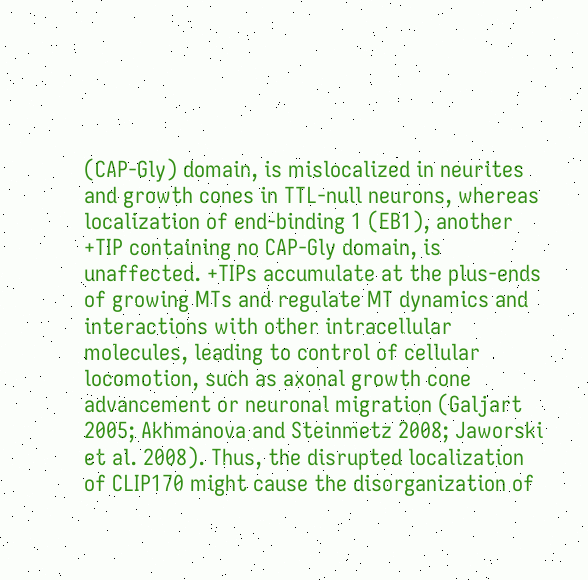(CAP-Gly) domain, is mislocalized in neurites and growth cones in TTL-null neurons, whereas localization of end-binding 1 (EB1), another +TIP containing no CAP-Gly domain, is unaffected. +TIPs accumulate at the plus-ends of growing MTs and regulate MT dynamics and interactions with other intracellular molecules, leading to control of cellular locomotion, such as axonal growth cone advancement or neuronal migration (Galjart 2005; Akhmanova and Steinmetz 2008; Jaworski et al. 2008). Thus, the disrupted localization of CLIP170 might cause the disorganization of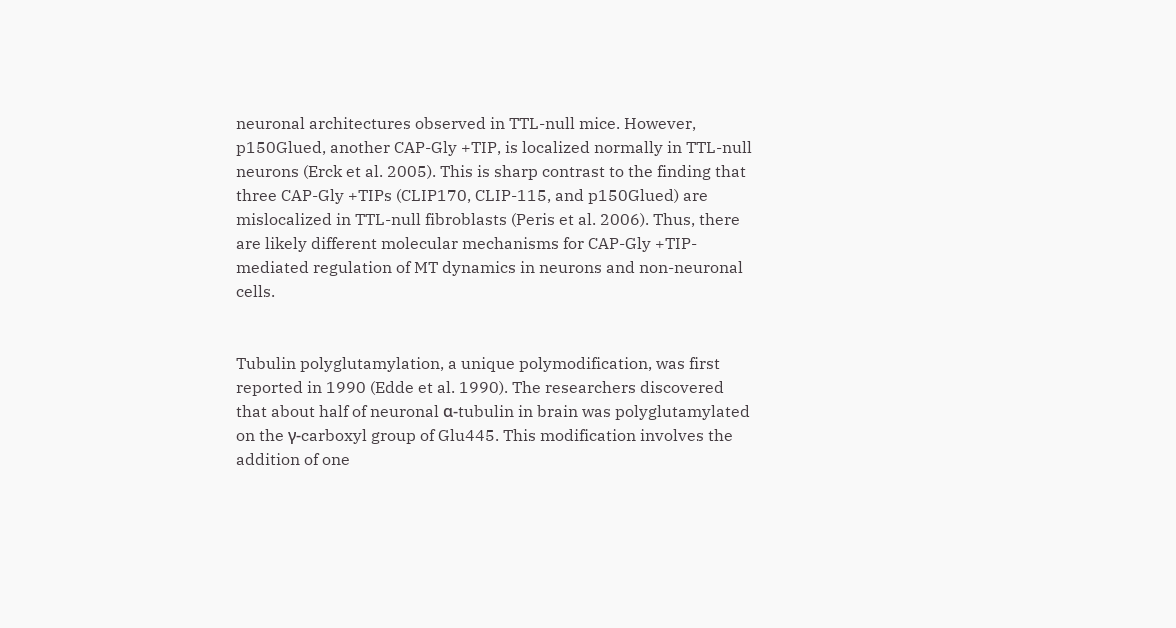neuronal architectures observed in TTL-null mice. However, p150Glued, another CAP-Gly +TIP, is localized normally in TTL-null neurons (Erck et al. 2005). This is sharp contrast to the finding that three CAP-Gly +TIPs (CLIP170, CLIP-115, and p150Glued) are mislocalized in TTL-null fibroblasts (Peris et al. 2006). Thus, there are likely different molecular mechanisms for CAP-Gly +TIP-mediated regulation of MT dynamics in neurons and non-neuronal cells.


Tubulin polyglutamylation, a unique polymodification, was first reported in 1990 (Edde et al. 1990). The researchers discovered that about half of neuronal α-tubulin in brain was polyglutamylated on the γ-carboxyl group of Glu445. This modification involves the addition of one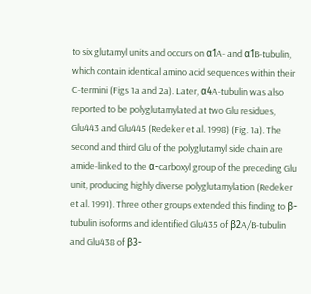to six glutamyl units and occurs on α1A- and α1B-tubulin, which contain identical amino acid sequences within their C-termini (Figs 1a and 2a). Later, α4A-tubulin was also reported to be polyglutamylated at two Glu residues, Glu443 and Glu445 (Redeker et al. 1998) (Fig. 1a). The second and third Glu of the polyglutamyl side chain are amide-linked to the α-carboxyl group of the preceding Glu unit, producing highly diverse polyglutamylation (Redeker et al. 1991). Three other groups extended this finding to β-tubulin isoforms and identified Glu435 of β2A/B-tubulin and Glu438 of β3-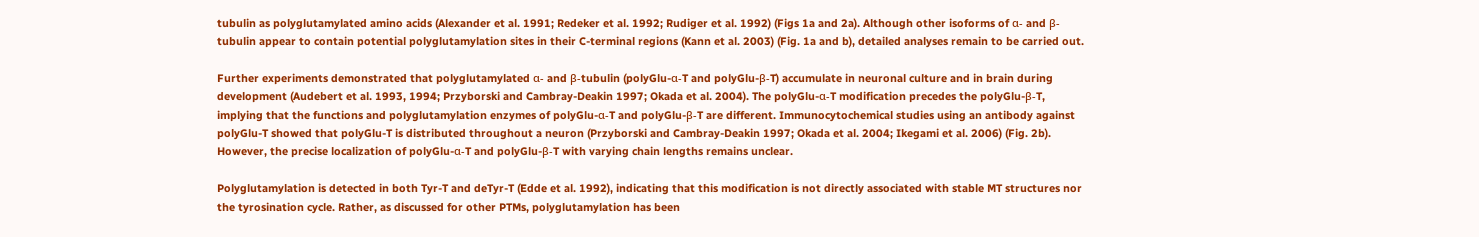tubulin as polyglutamylated amino acids (Alexander et al. 1991; Redeker et al. 1992; Rudiger et al. 1992) (Figs 1a and 2a). Although other isoforms of α- and β-tubulin appear to contain potential polyglutamylation sites in their C-terminal regions (Kann et al. 2003) (Fig. 1a and b), detailed analyses remain to be carried out.

Further experiments demonstrated that polyglutamylated α- and β-tubulin (polyGlu-α-T and polyGlu-β-T) accumulate in neuronal culture and in brain during development (Audebert et al. 1993, 1994; Przyborski and Cambray-Deakin 1997; Okada et al. 2004). The polyGlu-α-T modification precedes the polyGlu-β-T, implying that the functions and polyglutamylation enzymes of polyGlu-α-T and polyGlu-β-T are different. Immunocytochemical studies using an antibody against polyGlu-T showed that polyGlu-T is distributed throughout a neuron (Przyborski and Cambray-Deakin 1997; Okada et al. 2004; Ikegami et al. 2006) (Fig. 2b). However, the precise localization of polyGlu-α-T and polyGlu-β-T with varying chain lengths remains unclear.

Polyglutamylation is detected in both Tyr-T and deTyr-T (Edde et al. 1992), indicating that this modification is not directly associated with stable MT structures nor the tyrosination cycle. Rather, as discussed for other PTMs, polyglutamylation has been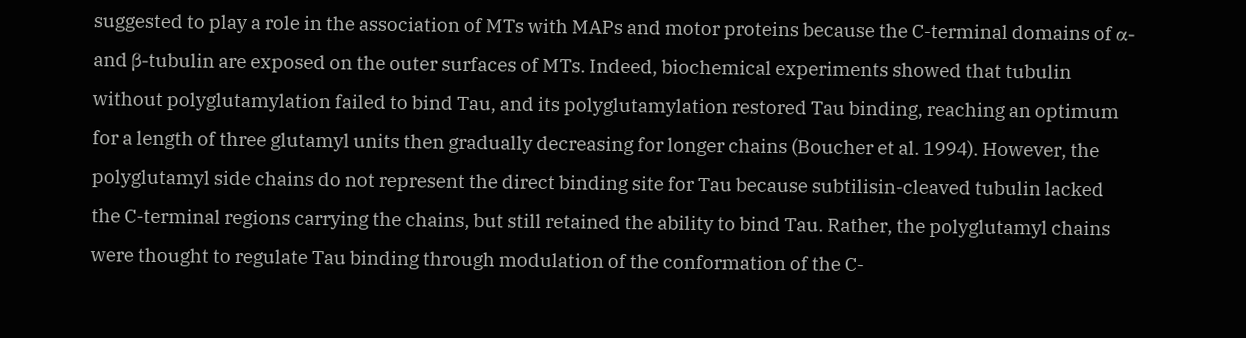suggested to play a role in the association of MTs with MAPs and motor proteins because the C-terminal domains of α- and β-tubulin are exposed on the outer surfaces of MTs. Indeed, biochemical experiments showed that tubulin without polyglutamylation failed to bind Tau, and its polyglutamylation restored Tau binding, reaching an optimum for a length of three glutamyl units then gradually decreasing for longer chains (Boucher et al. 1994). However, the polyglutamyl side chains do not represent the direct binding site for Tau because subtilisin-cleaved tubulin lacked the C-terminal regions carrying the chains, but still retained the ability to bind Tau. Rather, the polyglutamyl chains were thought to regulate Tau binding through modulation of the conformation of the C-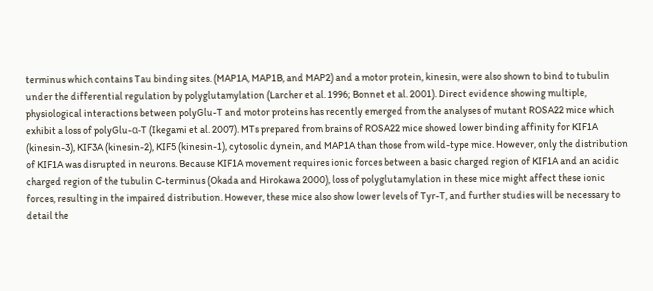terminus which contains Tau binding sites. (MAP1A, MAP1B, and MAP2) and a motor protein, kinesin, were also shown to bind to tubulin under the differential regulation by polyglutamylation (Larcher et al. 1996; Bonnet et al. 2001). Direct evidence showing multiple, physiological interactions between polyGlu-T and motor proteins has recently emerged from the analyses of mutant ROSA22 mice which exhibit a loss of polyGlu-α-T (Ikegami et al. 2007). MTs prepared from brains of ROSA22 mice showed lower binding affinity for KIF1A (kinesin-3), KIF3A (kinesin-2), KIF5 (kinesin-1), cytosolic dynein, and MAP1A than those from wild-type mice. However, only the distribution of KIF1A was disrupted in neurons. Because KIF1A movement requires ionic forces between a basic charged region of KIF1A and an acidic charged region of the tubulin C-terminus (Okada and Hirokawa 2000), loss of polyglutamylation in these mice might affect these ionic forces, resulting in the impaired distribution. However, these mice also show lower levels of Tyr-T, and further studies will be necessary to detail the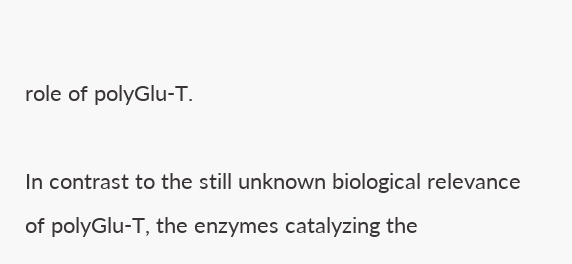role of polyGlu-T.

In contrast to the still unknown biological relevance of polyGlu-T, the enzymes catalyzing the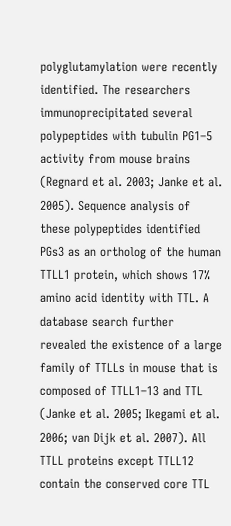polyglutamylation were recently identified. The researchers immunoprecipitated several polypeptides with tubulin PG1–5 activity from mouse brains (Regnard et al. 2003; Janke et al. 2005). Sequence analysis of these polypeptides identified PGs3 as an ortholog of the human TTLL1 protein, which shows 17% amino acid identity with TTL. A database search further revealed the existence of a large family of TTLLs in mouse that is composed of TTLL1–13 and TTL (Janke et al. 2005; Ikegami et al. 2006; van Dijk et al. 2007). All TTLL proteins except TTLL12 contain the conserved core TTL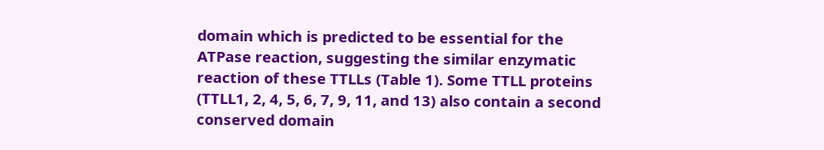domain which is predicted to be essential for the ATPase reaction, suggesting the similar enzymatic reaction of these TTLLs (Table 1). Some TTLL proteins (TTLL1, 2, 4, 5, 6, 7, 9, 11, and 13) also contain a second conserved domain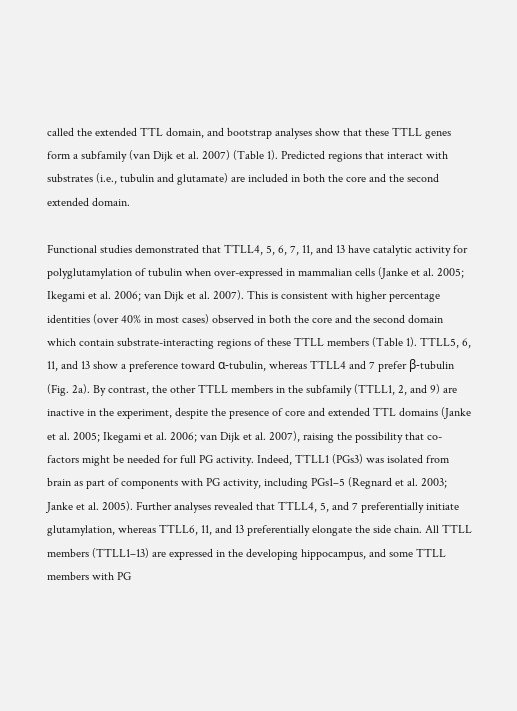called the extended TTL domain, and bootstrap analyses show that these TTLL genes form a subfamily (van Dijk et al. 2007) (Table 1). Predicted regions that interact with substrates (i.e., tubulin and glutamate) are included in both the core and the second extended domain.

Functional studies demonstrated that TTLL4, 5, 6, 7, 11, and 13 have catalytic activity for polyglutamylation of tubulin when over-expressed in mammalian cells (Janke et al. 2005; Ikegami et al. 2006; van Dijk et al. 2007). This is consistent with higher percentage identities (over 40% in most cases) observed in both the core and the second domain which contain substrate-interacting regions of these TTLL members (Table 1). TTLL5, 6, 11, and 13 show a preference toward α-tubulin, whereas TTLL4 and 7 prefer β-tubulin (Fig. 2a). By contrast, the other TTLL members in the subfamily (TTLL1, 2, and 9) are inactive in the experiment, despite the presence of core and extended TTL domains (Janke et al. 2005; Ikegami et al. 2006; van Dijk et al. 2007), raising the possibility that co-factors might be needed for full PG activity. Indeed, TTLL1 (PGs3) was isolated from brain as part of components with PG activity, including PGs1–5 (Regnard et al. 2003; Janke et al. 2005). Further analyses revealed that TTLL4, 5, and 7 preferentially initiate glutamylation, whereas TTLL6, 11, and 13 preferentially elongate the side chain. All TTLL members (TTLL1–13) are expressed in the developing hippocampus, and some TTLL members with PG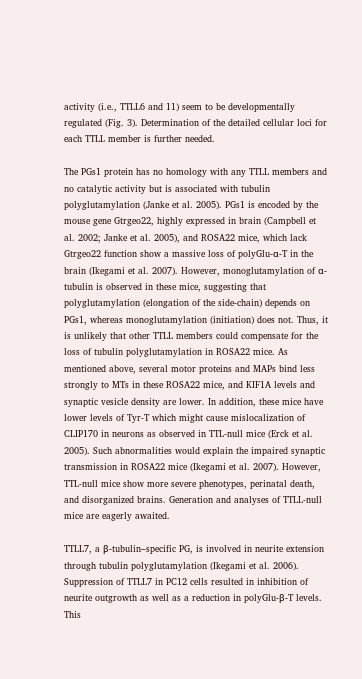activity (i.e., TTLL6 and 11) seem to be developmentally regulated (Fig. 3). Determination of the detailed cellular loci for each TTLL member is further needed.

The PGs1 protein has no homology with any TTLL members and no catalytic activity but is associated with tubulin polyglutamylation (Janke et al. 2005). PGs1 is encoded by the mouse gene Gtrgeo22, highly expressed in brain (Campbell et al. 2002; Janke et al. 2005), and ROSA22 mice, which lack Gtrgeo22 function show a massive loss of polyGlu-α-T in the brain (Ikegami et al. 2007). However, monoglutamylation of α-tubulin is observed in these mice, suggesting that polyglutamylation (elongation of the side-chain) depends on PGs1, whereas monoglutamylation (initiation) does not. Thus, it is unlikely that other TTLL members could compensate for the loss of tubulin polyglutamylation in ROSA22 mice. As mentioned above, several motor proteins and MAPs bind less strongly to MTs in these ROSA22 mice, and KIF1A levels and synaptic vesicle density are lower. In addition, these mice have lower levels of Tyr-T which might cause mislocalization of CLIP170 in neurons as observed in TTL-null mice (Erck et al. 2005). Such abnormalities would explain the impaired synaptic transmission in ROSA22 mice (Ikegami et al. 2007). However, TTL-null mice show more severe phenotypes, perinatal death, and disorganized brains. Generation and analyses of TTLL-null mice are eagerly awaited.

TTLL7, a β-tubulin–specific PG, is involved in neurite extension through tubulin polyglutamylation (Ikegami et al. 2006). Suppression of TTLL7 in PC12 cells resulted in inhibition of neurite outgrowth as well as a reduction in polyGlu-β-T levels. This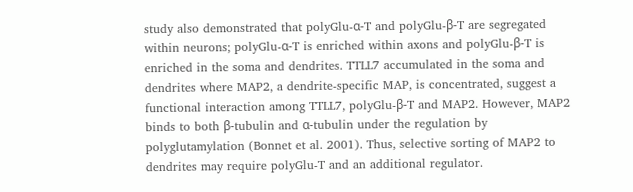study also demonstrated that polyGlu-α-T and polyGlu-β-T are segregated within neurons; polyGlu-α-T is enriched within axons and polyGlu-β-T is enriched in the soma and dendrites. TTLL7 accumulated in the soma and dendrites where MAP2, a dendrite-specific MAP, is concentrated, suggest a functional interaction among TTLL7, polyGlu-β-T and MAP2. However, MAP2 binds to both β-tubulin and α-tubulin under the regulation by polyglutamylation (Bonnet et al. 2001). Thus, selective sorting of MAP2 to dendrites may require polyGlu-T and an additional regulator.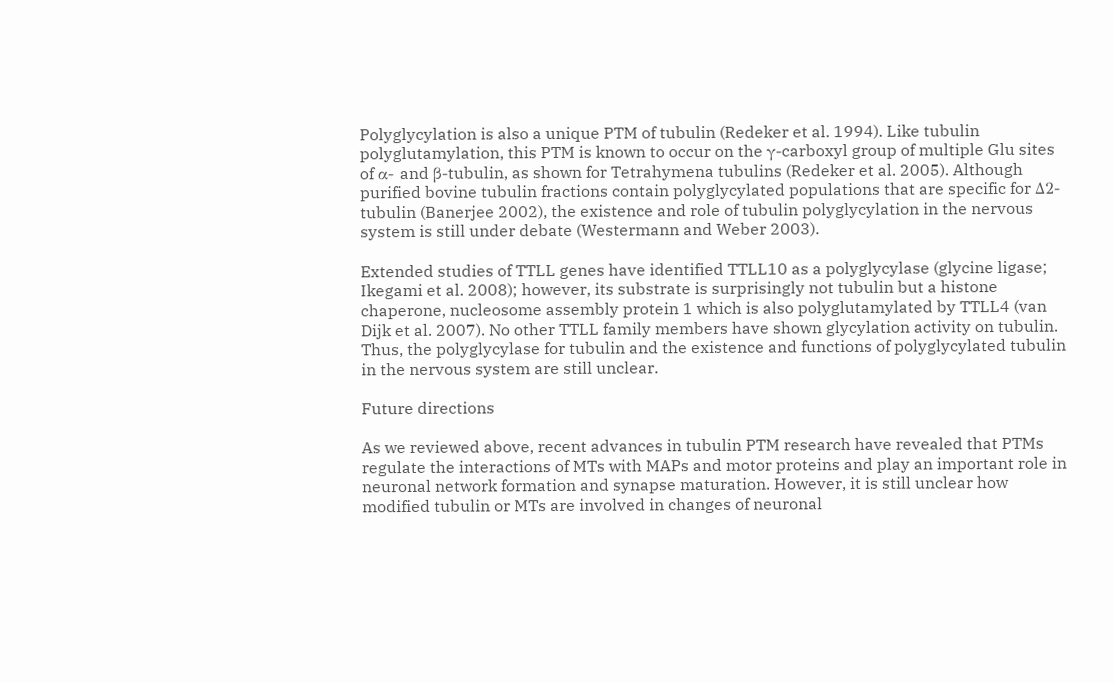Polyglycylation is also a unique PTM of tubulin (Redeker et al. 1994). Like tubulin polyglutamylation, this PTM is known to occur on the γ-carboxyl group of multiple Glu sites of α- and β-tubulin, as shown for Tetrahymena tubulins (Redeker et al. 2005). Although purified bovine tubulin fractions contain polyglycylated populations that are specific for Δ2-tubulin (Banerjee 2002), the existence and role of tubulin polyglycylation in the nervous system is still under debate (Westermann and Weber 2003).

Extended studies of TTLL genes have identified TTLL10 as a polyglycylase (glycine ligase; Ikegami et al. 2008); however, its substrate is surprisingly not tubulin but a histone chaperone, nucleosome assembly protein 1 which is also polyglutamylated by TTLL4 (van Dijk et al. 2007). No other TTLL family members have shown glycylation activity on tubulin. Thus, the polyglycylase for tubulin and the existence and functions of polyglycylated tubulin in the nervous system are still unclear.

Future directions

As we reviewed above, recent advances in tubulin PTM research have revealed that PTMs regulate the interactions of MTs with MAPs and motor proteins and play an important role in neuronal network formation and synapse maturation. However, it is still unclear how modified tubulin or MTs are involved in changes of neuronal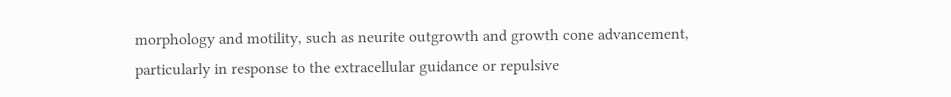morphology and motility, such as neurite outgrowth and growth cone advancement, particularly in response to the extracellular guidance or repulsive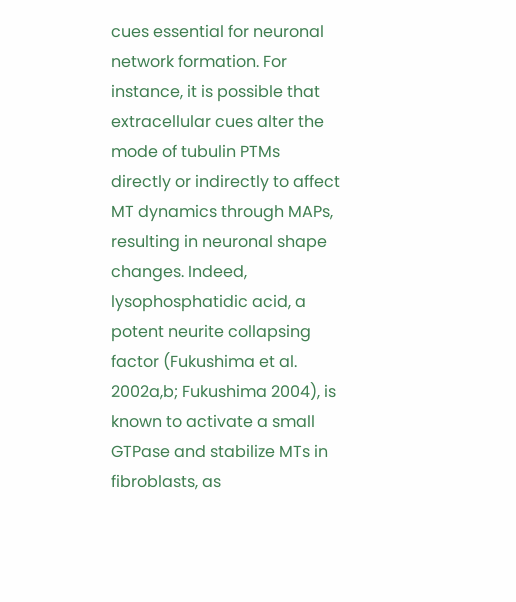cues essential for neuronal network formation. For instance, it is possible that extracellular cues alter the mode of tubulin PTMs directly or indirectly to affect MT dynamics through MAPs, resulting in neuronal shape changes. Indeed, lysophosphatidic acid, a potent neurite collapsing factor (Fukushima et al. 2002a,b; Fukushima 2004), is known to activate a small GTPase and stabilize MTs in fibroblasts, as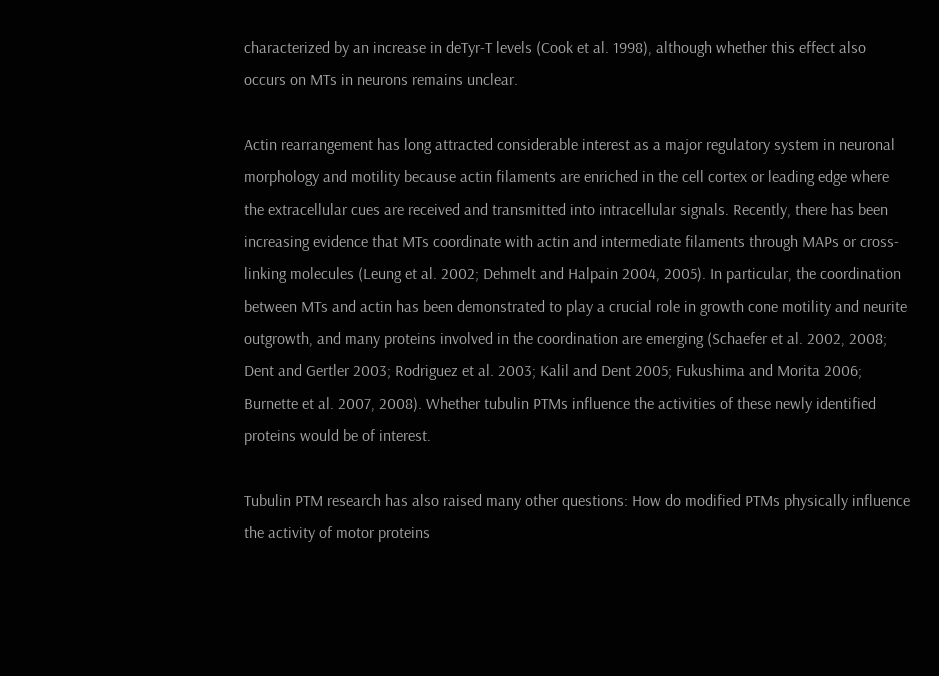characterized by an increase in deTyr-T levels (Cook et al. 1998), although whether this effect also occurs on MTs in neurons remains unclear.

Actin rearrangement has long attracted considerable interest as a major regulatory system in neuronal morphology and motility because actin filaments are enriched in the cell cortex or leading edge where the extracellular cues are received and transmitted into intracellular signals. Recently, there has been increasing evidence that MTs coordinate with actin and intermediate filaments through MAPs or cross-linking molecules (Leung et al. 2002; Dehmelt and Halpain 2004, 2005). In particular, the coordination between MTs and actin has been demonstrated to play a crucial role in growth cone motility and neurite outgrowth, and many proteins involved in the coordination are emerging (Schaefer et al. 2002, 2008; Dent and Gertler 2003; Rodriguez et al. 2003; Kalil and Dent 2005; Fukushima and Morita 2006; Burnette et al. 2007, 2008). Whether tubulin PTMs influence the activities of these newly identified proteins would be of interest.

Tubulin PTM research has also raised many other questions: How do modified PTMs physically influence the activity of motor proteins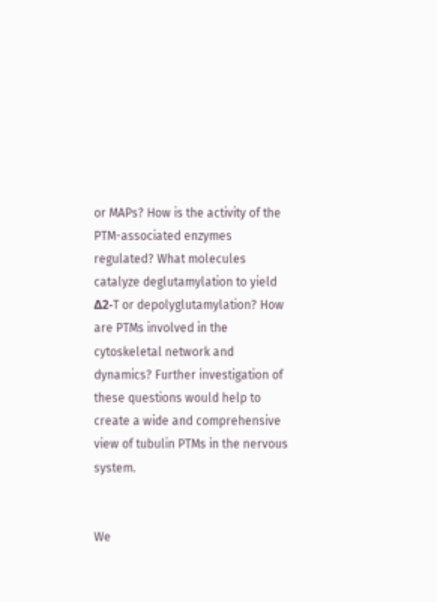or MAPs? How is the activity of the PTM-associated enzymes regulated? What molecules catalyze deglutamylation to yield Δ2-T or depolyglutamylation? How are PTMs involved in the cytoskeletal network and dynamics? Further investigation of these questions would help to create a wide and comprehensive view of tubulin PTMs in the nervous system.


We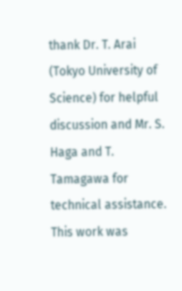thank Dr. T. Arai (Tokyo University of Science) for helpful discussion and Mr. S. Haga and T. Tamagawa for technical assistance. This work was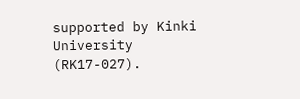supported by Kinki University (RK17-027).